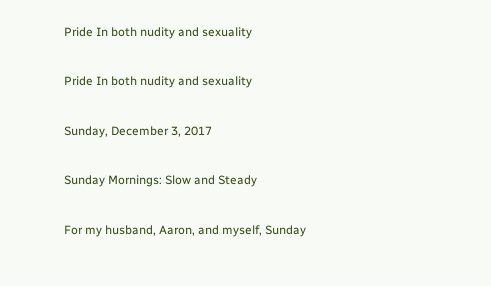Pride In both nudity and sexuality

Pride In both nudity and sexuality

Sunday, December 3, 2017

Sunday Mornings: Slow and Steady

For my husband, Aaron, and myself, Sunday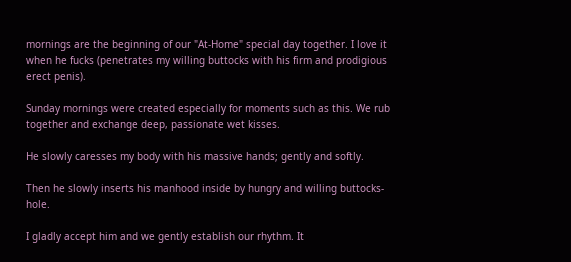mornings are the beginning of our "At-Home" special day together. I love it when he fucks (penetrates my willing buttocks with his firm and prodigious erect penis).

Sunday mornings were created especially for moments such as this. We rub together and exchange deep, passionate wet kisses.

He slowly caresses my body with his massive hands; gently and softly.

Then he slowly inserts his manhood inside by hungry and willing buttocks-hole.

I gladly accept him and we gently establish our rhythm. It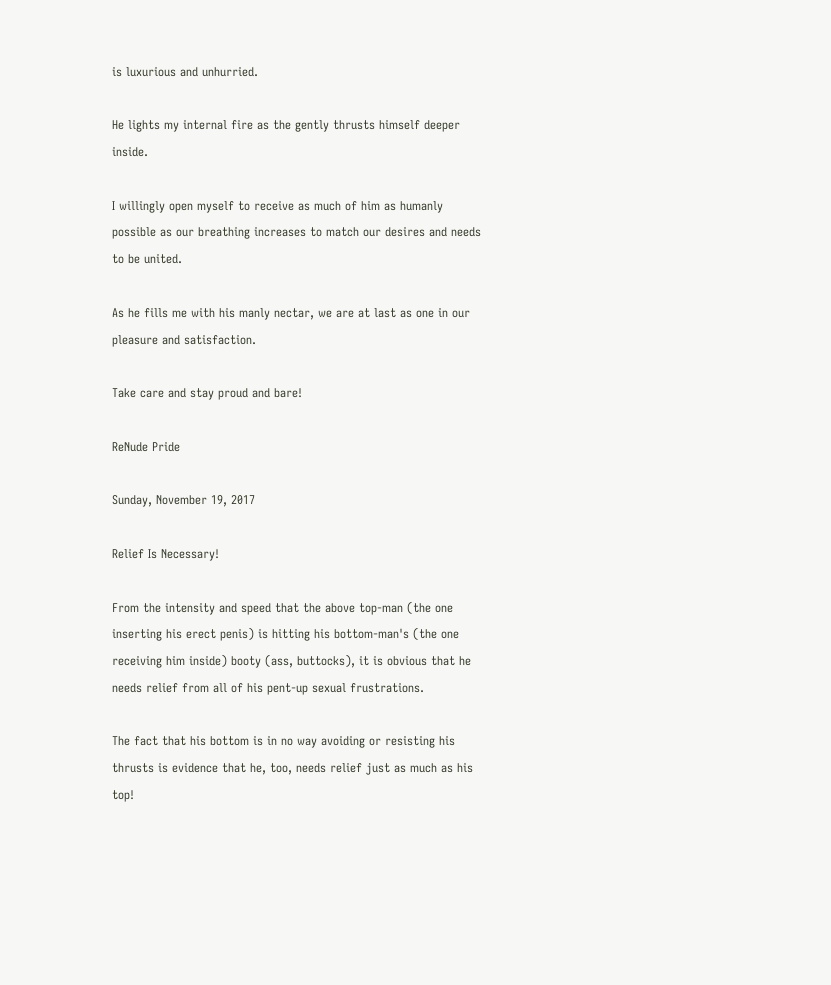is luxurious and unhurried.

He lights my internal fire as the gently thrusts himself deeper inside.

I willingly open myself to receive as much of him as humanly possible as our breathing increases to match our desires and needs to be united.

As he fills me with his manly nectar, we are at last as one in our pleasure and satisfaction.

Take care and stay proud and bare!

ReNude Pride

Sunday, November 19, 2017

Relief Is Necessary!

From the intensity and speed that the above top-man (the one inserting his erect penis) is hitting his bottom-man's (the one receiving him inside) booty (ass, buttocks), it is obvious that he needs relief from all of his pent-up sexual frustrations.

The fact that his bottom is in no way avoiding or resisting his thrusts is evidence that he, too, needs relief just as much as his top!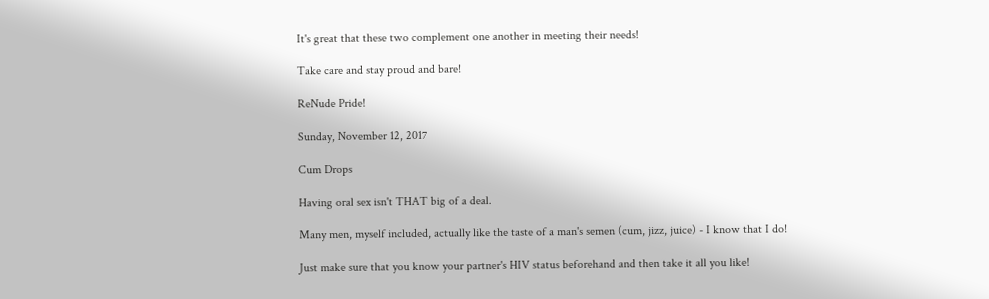It's great that these two complement one another in meeting their needs!

Take care and stay proud and bare!

ReNude Pride!

Sunday, November 12, 2017

Cum Drops

Having oral sex isn't THAT big of a deal.

Many men, myself included, actually like the taste of a man's semen (cum, jizz, juice) - I know that I do!

Just make sure that you know your partner's HIV status beforehand and then take it all you like!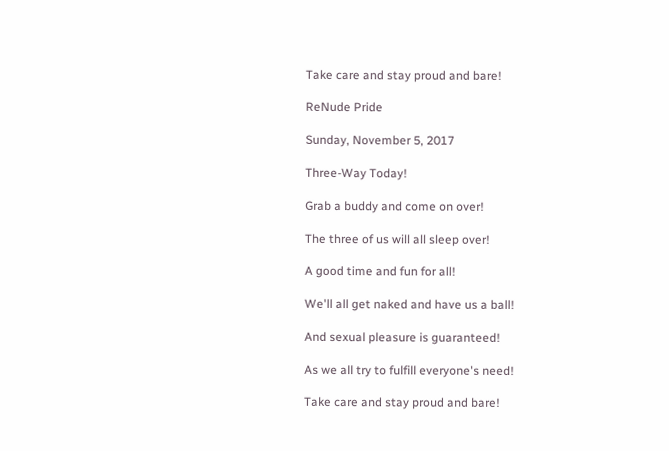Take care and stay proud and bare!

ReNude Pride

Sunday, November 5, 2017

Three-Way Today!

Grab a buddy and come on over!

The three of us will all sleep over!

A good time and fun for all!

We'll all get naked and have us a ball!

And sexual pleasure is guaranteed!

As we all try to fulfill everyone's need!

Take care and stay proud and bare!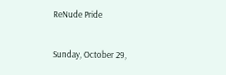ReNude Pride

Sunday, October 29,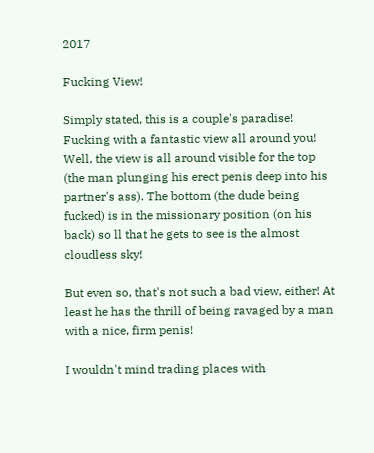2017

Fucking View!

Simply stated, this is a couple's paradise! Fucking with a fantastic view all around you! Well, the view is all around visible for the top (the man plunging his erect penis deep into his partner's ass). The bottom (the dude being fucked) is in the missionary position (on his back) so ll that he gets to see is the almost cloudless sky!

But even so, that's not such a bad view, either! At least he has the thrill of being ravaged by a man with a nice, firm penis!

I wouldn't mind trading places with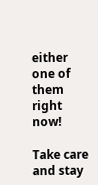either one of them right now!

Take care and stay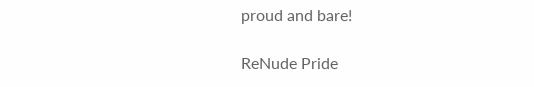proud and bare!

ReNude Pride